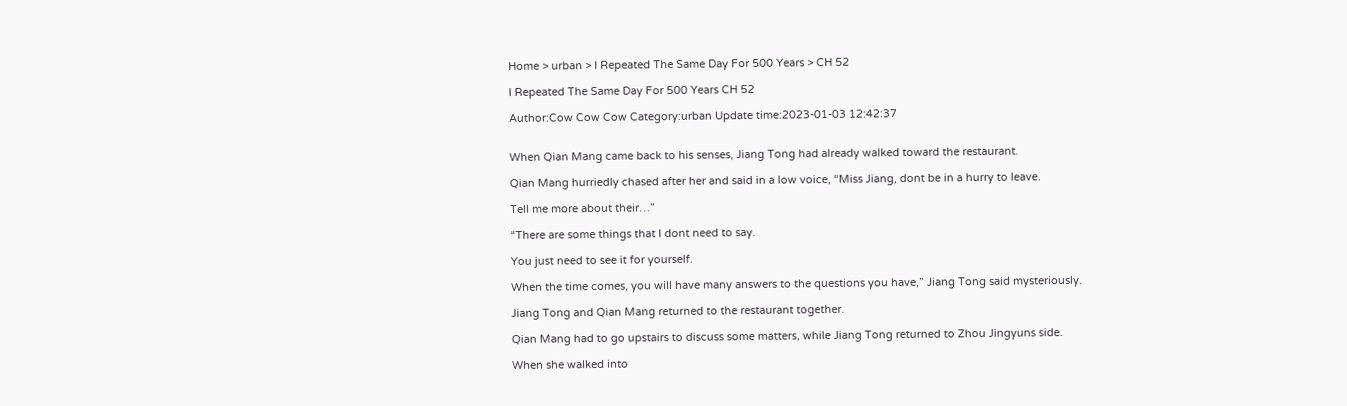Home > urban > I Repeated The Same Day For 500 Years > CH 52

I Repeated The Same Day For 500 Years CH 52

Author:Cow Cow Cow Category:urban Update time:2023-01-03 12:42:37


When Qian Mang came back to his senses, Jiang Tong had already walked toward the restaurant.

Qian Mang hurriedly chased after her and said in a low voice, “Miss Jiang, dont be in a hurry to leave.

Tell me more about their…”

“There are some things that I dont need to say.

You just need to see it for yourself.

When the time comes, you will have many answers to the questions you have,” Jiang Tong said mysteriously.

Jiang Tong and Qian Mang returned to the restaurant together.

Qian Mang had to go upstairs to discuss some matters, while Jiang Tong returned to Zhou Jingyuns side.

When she walked into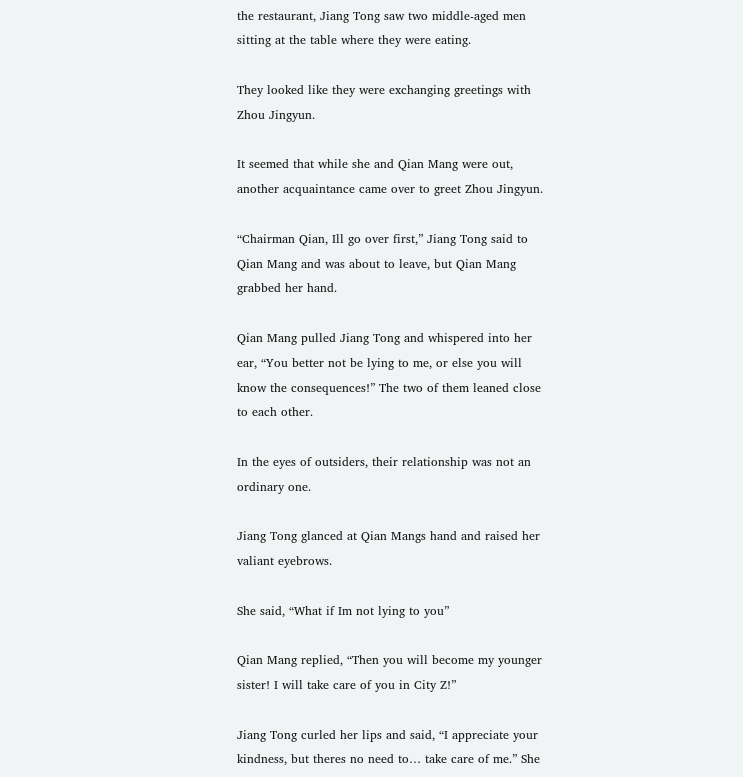the restaurant, Jiang Tong saw two middle-aged men sitting at the table where they were eating.

They looked like they were exchanging greetings with Zhou Jingyun.

It seemed that while she and Qian Mang were out, another acquaintance came over to greet Zhou Jingyun.

“Chairman Qian, Ill go over first,” Jiang Tong said to Qian Mang and was about to leave, but Qian Mang grabbed her hand.

Qian Mang pulled Jiang Tong and whispered into her ear, “You better not be lying to me, or else you will know the consequences!” The two of them leaned close to each other.

In the eyes of outsiders, their relationship was not an ordinary one.

Jiang Tong glanced at Qian Mangs hand and raised her valiant eyebrows.

She said, “What if Im not lying to you”

Qian Mang replied, “Then you will become my younger sister! I will take care of you in City Z!”

Jiang Tong curled her lips and said, “I appreciate your kindness, but theres no need to… take care of me.” She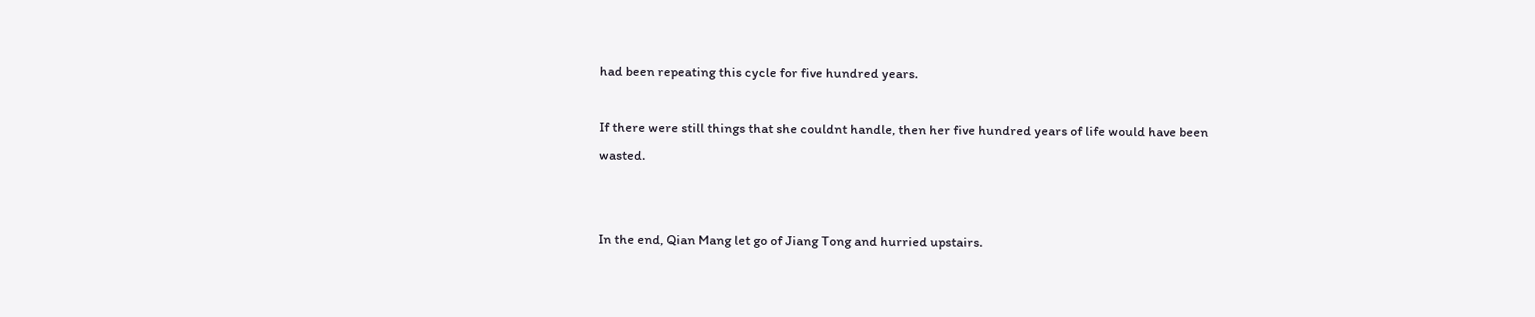had been repeating this cycle for five hundred years.

If there were still things that she couldnt handle, then her five hundred years of life would have been wasted.


In the end, Qian Mang let go of Jiang Tong and hurried upstairs.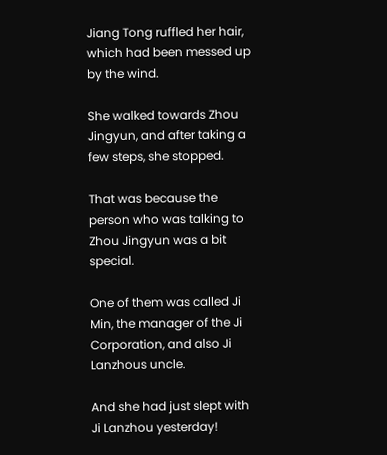Jiang Tong ruffled her hair, which had been messed up by the wind.

She walked towards Zhou Jingyun, and after taking a few steps, she stopped.

That was because the person who was talking to Zhou Jingyun was a bit special.

One of them was called Ji Min, the manager of the Ji Corporation, and also Ji Lanzhous uncle.

And she had just slept with Ji Lanzhou yesterday!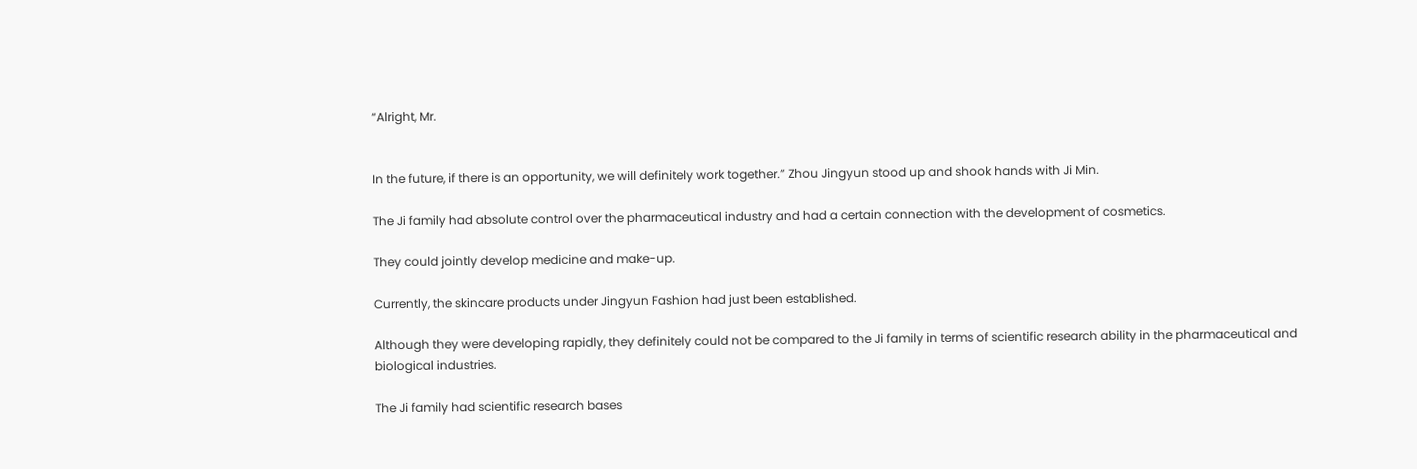“Alright, Mr.


In the future, if there is an opportunity, we will definitely work together.” Zhou Jingyun stood up and shook hands with Ji Min.

The Ji family had absolute control over the pharmaceutical industry and had a certain connection with the development of cosmetics.

They could jointly develop medicine and make-up.

Currently, the skincare products under Jingyun Fashion had just been established.

Although they were developing rapidly, they definitely could not be compared to the Ji family in terms of scientific research ability in the pharmaceutical and biological industries.

The Ji family had scientific research bases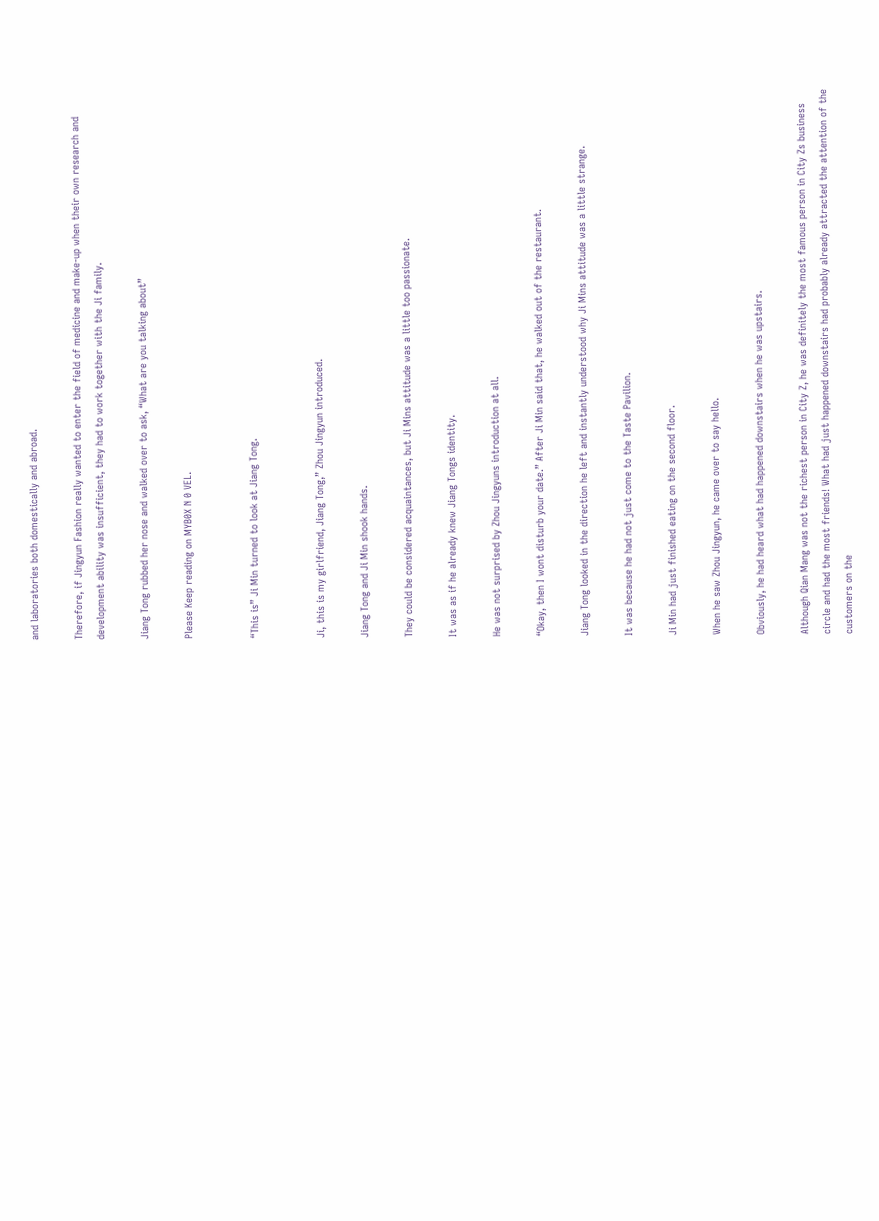and laboratories both domestically and abroad.

Therefore, if Jingyun Fashion really wanted to enter the field of medicine and make-up when their own research and development ability was insufficient, they had to work together with the Ji family.

Jiang Tong rubbed her nose and walked over to ask, “What are you talking about”

Please Keep reading on MYB0X N 0 VEL.


“This is” Ji Min turned to look at Jiang Tong.


Ji, this is my girlfriend, Jiang Tong,” Zhou Jingyun introduced.

Jiang Tong and Ji Min shook hands.

They could be considered acquaintances, but Ji Mins attitude was a little too passionate.

It was as if he already knew Jiang Tongs identity.

He was not surprised by Zhou Jingyuns introduction at all.

“Okay, then I wont disturb your date.” After Ji Min said that, he walked out of the restaurant.

Jiang Tong looked in the direction he left and instantly understood why Ji Mins attitude was a little strange.

It was because he had not just come to the Taste Pavilion.

Ji Min had just finished eating on the second floor.

When he saw Zhou Jingyun, he came over to say hello.

Obviously, he had heard what had happened downstairs when he was upstairs.

Although Qian Mang was not the richest person in City Z, he was definitely the most famous person in City Zs business circle and had the most friends! What had just happened downstairs had probably already attracted the attention of the customers on the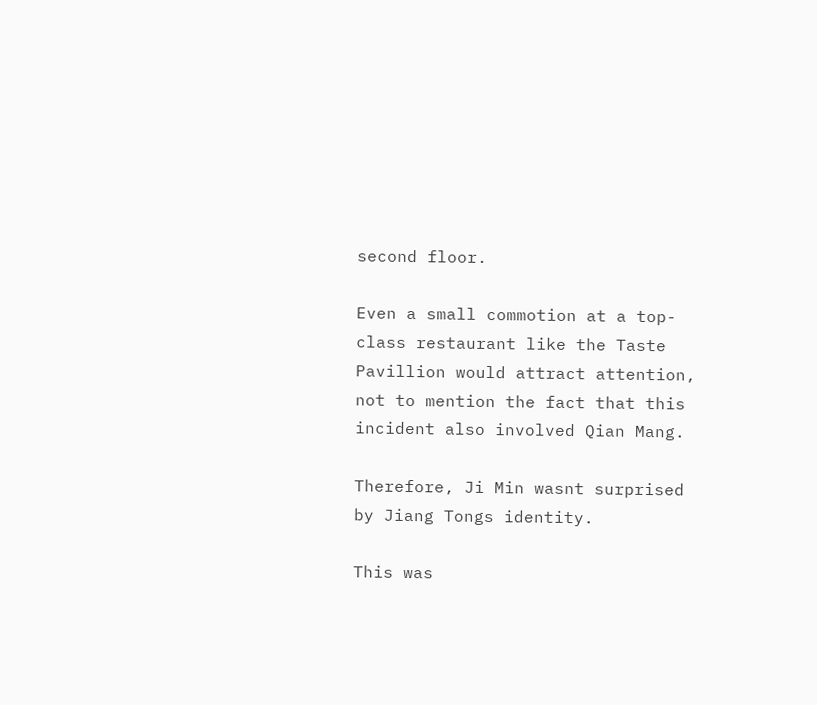second floor.

Even a small commotion at a top-class restaurant like the Taste Pavillion would attract attention, not to mention the fact that this incident also involved Qian Mang.

Therefore, Ji Min wasnt surprised by Jiang Tongs identity.

This was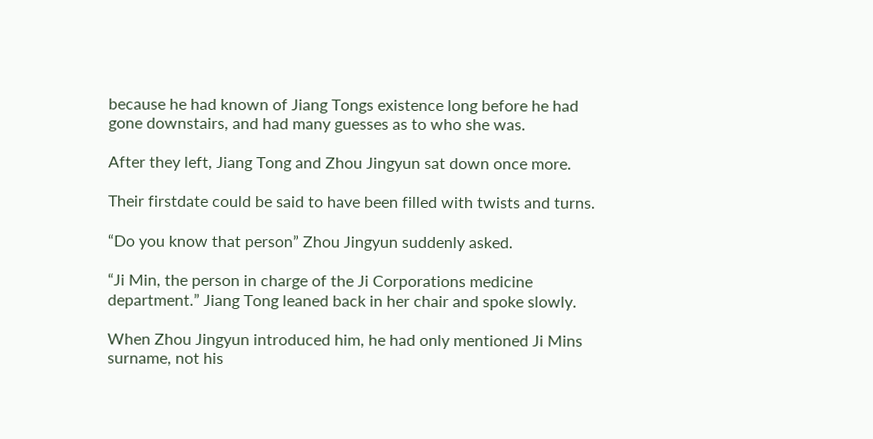because he had known of Jiang Tongs existence long before he had gone downstairs, and had many guesses as to who she was.

After they left, Jiang Tong and Zhou Jingyun sat down once more.

Their firstdate could be said to have been filled with twists and turns.

“Do you know that person” Zhou Jingyun suddenly asked.

“Ji Min, the person in charge of the Ji Corporations medicine department.” Jiang Tong leaned back in her chair and spoke slowly.

When Zhou Jingyun introduced him, he had only mentioned Ji Mins surname, not his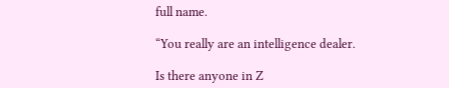full name.

“You really are an intelligence dealer.

Is there anyone in Z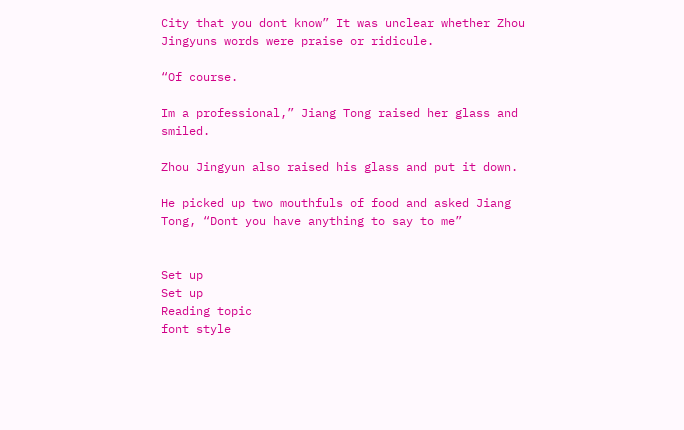City that you dont know” It was unclear whether Zhou Jingyuns words were praise or ridicule.

“Of course.

Im a professional,” Jiang Tong raised her glass and smiled.

Zhou Jingyun also raised his glass and put it down.

He picked up two mouthfuls of food and asked Jiang Tong, “Dont you have anything to say to me”


Set up
Set up
Reading topic
font style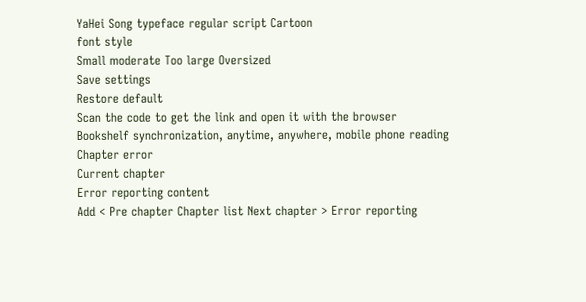YaHei Song typeface regular script Cartoon
font style
Small moderate Too large Oversized
Save settings
Restore default
Scan the code to get the link and open it with the browser
Bookshelf synchronization, anytime, anywhere, mobile phone reading
Chapter error
Current chapter
Error reporting content
Add < Pre chapter Chapter list Next chapter > Error reporting